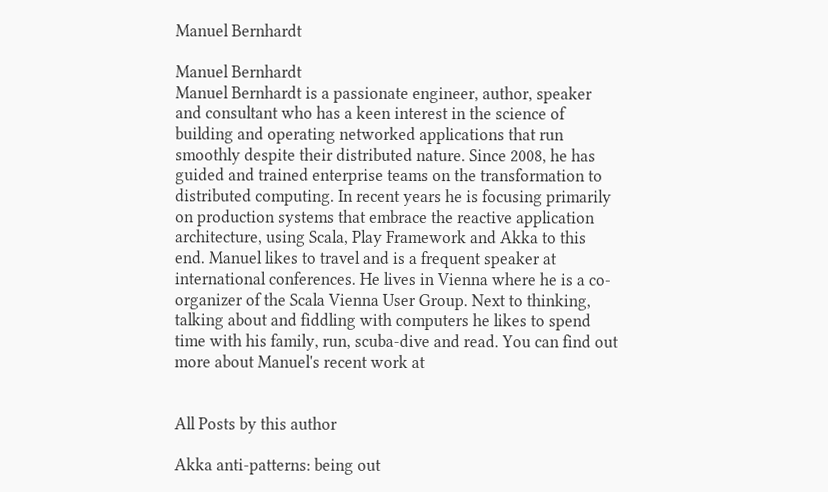Manuel Bernhardt

Manuel Bernhardt
Manuel Bernhardt is a passionate engineer, author, speaker and consultant who has a keen interest in the science of building and operating networked applications that run smoothly despite their distributed nature. Since 2008, he has guided and trained enterprise teams on the transformation to distributed computing. In recent years he is focusing primarily on production systems that embrace the reactive application architecture, using Scala, Play Framework and Akka to this end. Manuel likes to travel and is a frequent speaker at international conferences. He lives in Vienna where he is a co-organizer of the Scala Vienna User Group. Next to thinking, talking about and fiddling with computers he likes to spend time with his family, run, scuba-dive and read. You can find out more about Manuel's recent work at


All Posts by this author

Akka anti-patterns: being out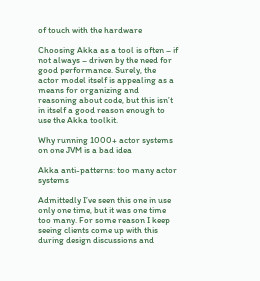of touch with the hardware

Choosing Akka as a tool is often – if not always – driven by the need for good performance. Surely, the actor model itself is appealing as a means for organizing and reasoning about code, but this isn’t in itself a good reason enough to use the Akka toolkit.

Why running 1000+ actor systems on one JVM is a bad idea

Akka anti-patterns: too many actor systems

Admittedly I’ve seen this one in use only one time, but it was one time too many. For some reason I keep seeing clients come up with this during design discussions and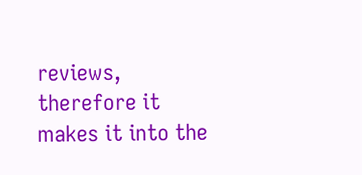reviews, therefore it makes it into the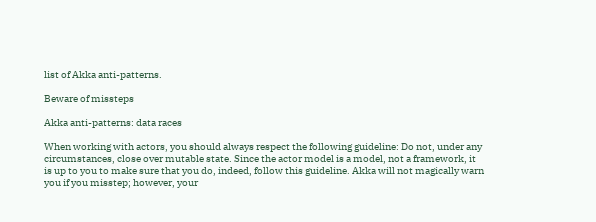list of Akka anti-patterns.

Beware of missteps

Akka anti-patterns: data races

When working with actors, you should always respect the following guideline: Do not, under any circumstances, close over mutable state. Since the actor model is a model, not a framework, it is up to you to make sure that you do, indeed, follow this guideline. Akka will not magically warn you if you misstep; however, your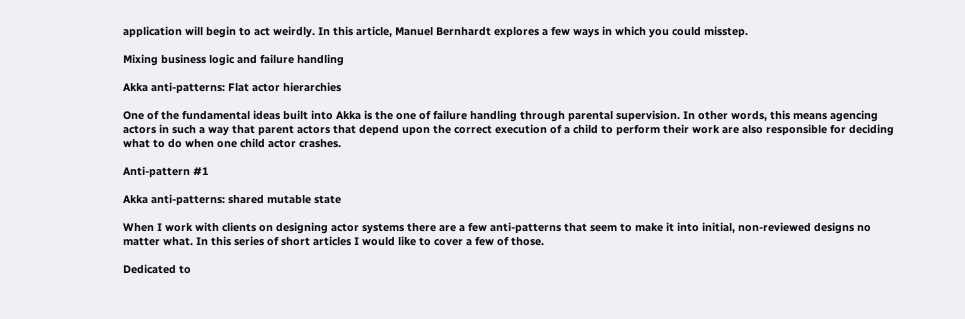application will begin to act weirdly. In this article, Manuel Bernhardt explores a few ways in which you could misstep.

Mixing business logic and failure handling

Akka anti-patterns: Flat actor hierarchies

One of the fundamental ideas built into Akka is the one of failure handling through parental supervision. In other words, this means agencing actors in such a way that parent actors that depend upon the correct execution of a child to perform their work are also responsible for deciding what to do when one child actor crashes.

Anti-pattern #1

Akka anti-patterns: shared mutable state

When I work with clients on designing actor systems there are a few anti-patterns that seem to make it into initial, non-reviewed designs no matter what. In this series of short articles I would like to cover a few of those.

Dedicated to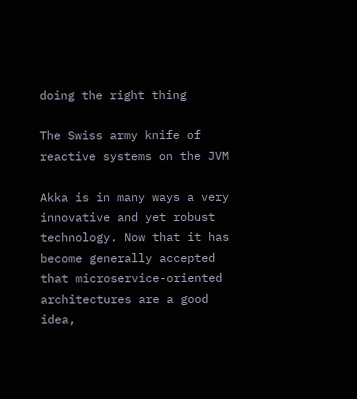doing the right thing

The Swiss army knife of reactive systems on the JVM

Akka is in many ways a very innovative and yet robust technology. Now that it has become generally accepted that microservice-oriented architectures are a good idea,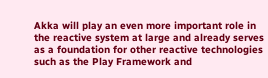Akka will play an even more important role in the reactive system at large and already serves as a foundation for other reactive technologies such as the Play Framework and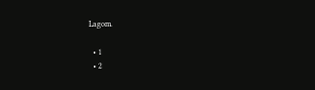Lagom.

  • 1
  • 2